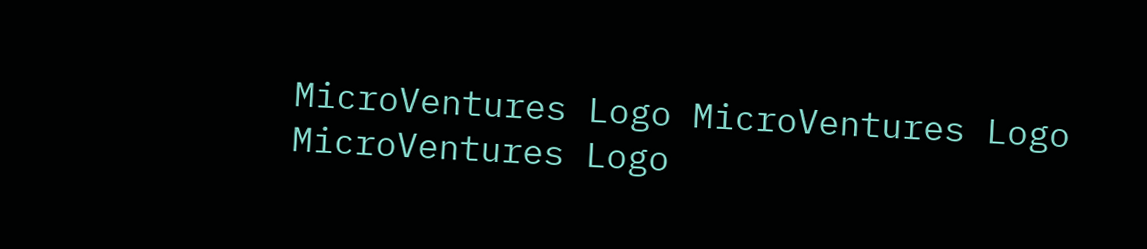MicroVentures Logo MicroVentures Logo MicroVentures Logo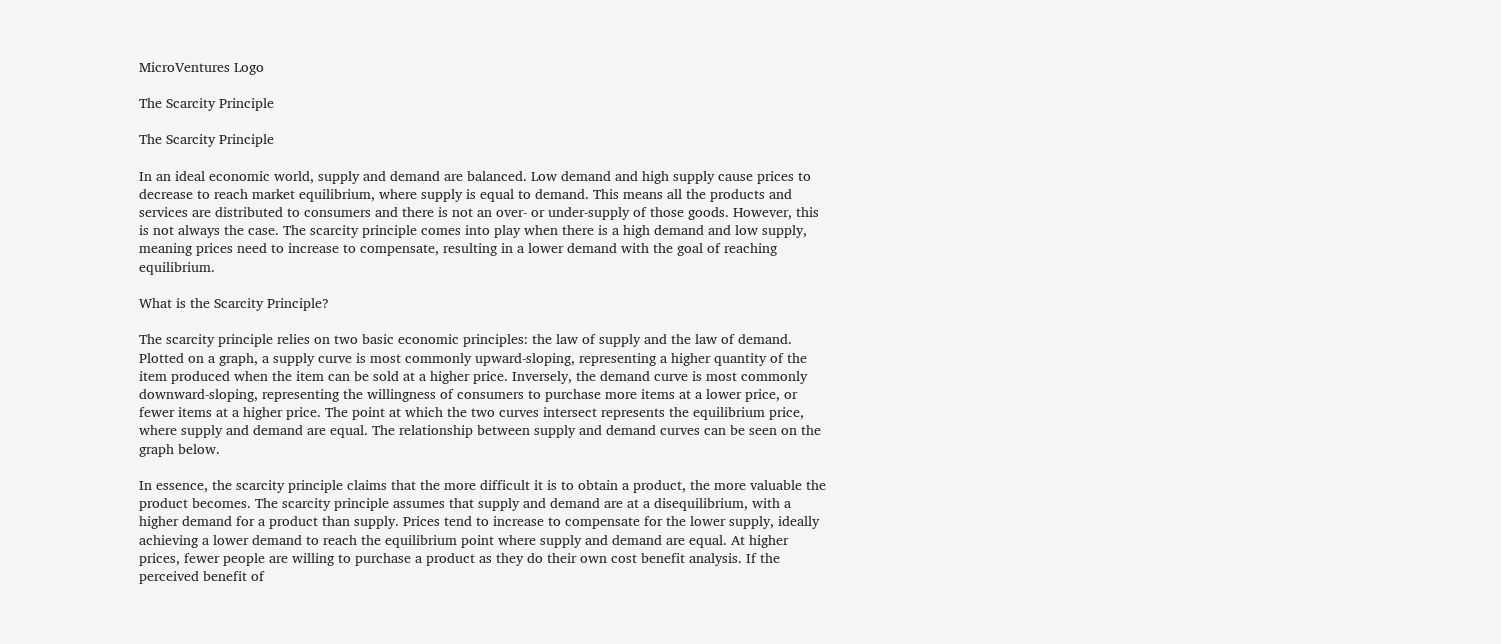MicroVentures Logo

The Scarcity Principle

The Scarcity Principle

In an ideal economic world, supply and demand are balanced. Low demand and high supply cause prices to decrease to reach market equilibrium, where supply is equal to demand. This means all the products and services are distributed to consumers and there is not an over- or under-supply of those goods. However, this is not always the case. The scarcity principle comes into play when there is a high demand and low supply, meaning prices need to increase to compensate, resulting in a lower demand with the goal of reaching equilibrium.

What is the Scarcity Principle?

The scarcity principle relies on two basic economic principles: the law of supply and the law of demand. Plotted on a graph, a supply curve is most commonly upward-sloping, representing a higher quantity of the item produced when the item can be sold at a higher price. Inversely, the demand curve is most commonly downward-sloping, representing the willingness of consumers to purchase more items at a lower price, or fewer items at a higher price. The point at which the two curves intersect represents the equilibrium price, where supply and demand are equal. The relationship between supply and demand curves can be seen on the graph below.

In essence, the scarcity principle claims that the more difficult it is to obtain a product, the more valuable the product becomes. The scarcity principle assumes that supply and demand are at a disequilibrium, with a higher demand for a product than supply. Prices tend to increase to compensate for the lower supply, ideally achieving a lower demand to reach the equilibrium point where supply and demand are equal. At higher prices, fewer people are willing to purchase a product as they do their own cost benefit analysis. If the perceived benefit of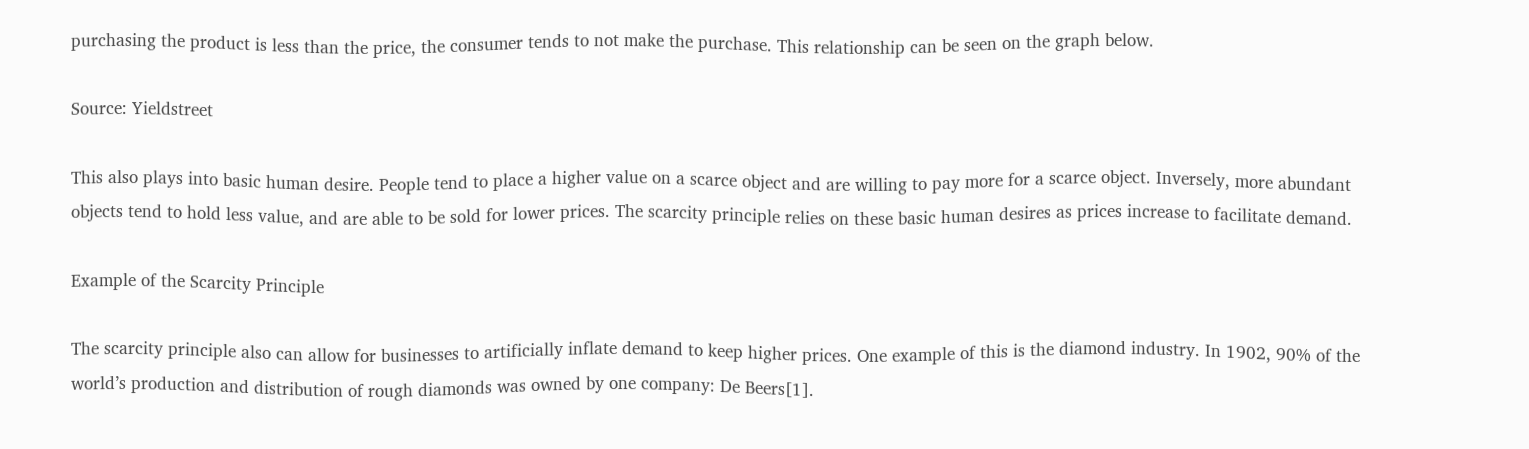purchasing the product is less than the price, the consumer tends to not make the purchase. This relationship can be seen on the graph below.

Source: Yieldstreet

This also plays into basic human desire. People tend to place a higher value on a scarce object and are willing to pay more for a scarce object. Inversely, more abundant objects tend to hold less value, and are able to be sold for lower prices. The scarcity principle relies on these basic human desires as prices increase to facilitate demand.

Example of the Scarcity Principle

The scarcity principle also can allow for businesses to artificially inflate demand to keep higher prices. One example of this is the diamond industry. In 1902, 90% of the world’s production and distribution of rough diamonds was owned by one company: De Beers[1].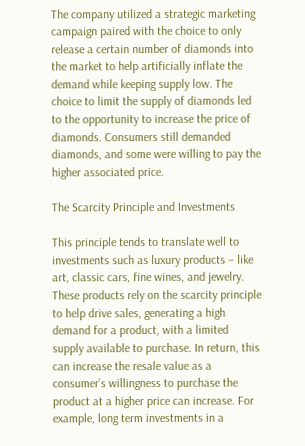The company utilized a strategic marketing campaign paired with the choice to only release a certain number of diamonds into the market to help artificially inflate the demand while keeping supply low. The choice to limit the supply of diamonds led to the opportunity to increase the price of diamonds. Consumers still demanded diamonds, and some were willing to pay the higher associated price.

The Scarcity Principle and Investments

This principle tends to translate well to investments such as luxury products – like art, classic cars, fine wines, and jewelry. These products rely on the scarcity principle to help drive sales, generating a high demand for a product, with a limited supply available to purchase. In return, this can increase the resale value as a consumer’s willingness to purchase the product at a higher price can increase. For example, long term investments in a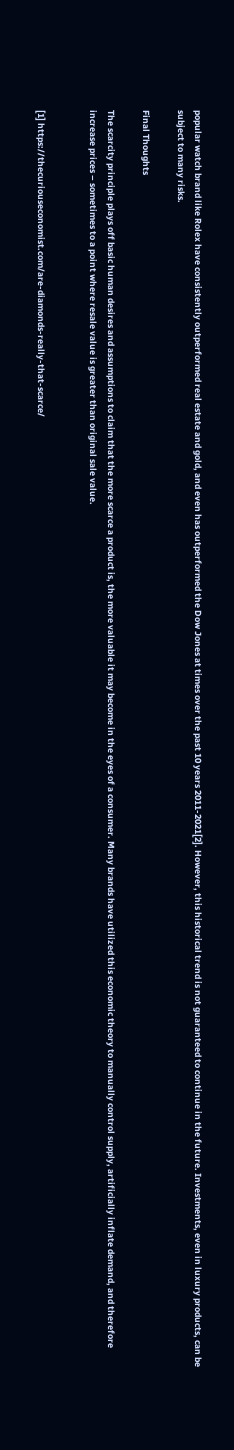popular watch brand like Rolex have consistently outperformed real estate and gold, and even has outperformed the Dow Jones at times over the past 10 years 2011-2021[2]. However, this historical trend is not guaranteed to continue in the future. Investments, even in luxury products, can be subject to many risks.

Final Thoughts

The scarcity principle plays off basic human desires and assumptions to claim that the more scarce a product is, the more valuable it may become in the eyes of a consumer. Many brands have utilized this economic theory to manually control supply, artificially inflate demand, and therefore increase prices – sometimes to a point where resale value is greater than original sale value.


[1] https://thecuriouseconomist.com/are-diamonds-really-that-scarce/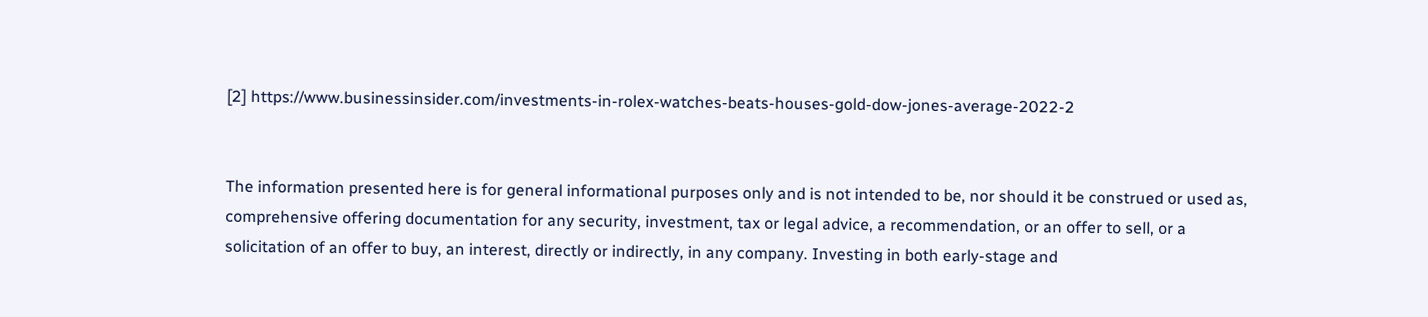[2] https://www.businessinsider.com/investments-in-rolex-watches-beats-houses-gold-dow-jones-average-2022-2


The information presented here is for general informational purposes only and is not intended to be, nor should it be construed or used as, comprehensive offering documentation for any security, investment, tax or legal advice, a recommendation, or an offer to sell, or a solicitation of an offer to buy, an interest, directly or indirectly, in any company. Investing in both early-stage and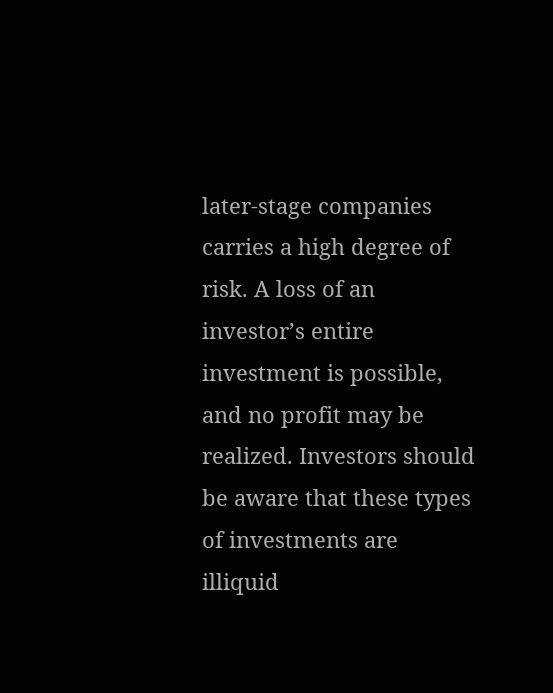later-stage companies carries a high degree of risk. A loss of an investor’s entire investment is possible, and no profit may be realized. Investors should be aware that these types of investments are illiquid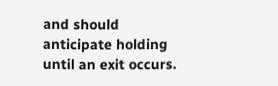and should anticipate holding until an exit occurs.